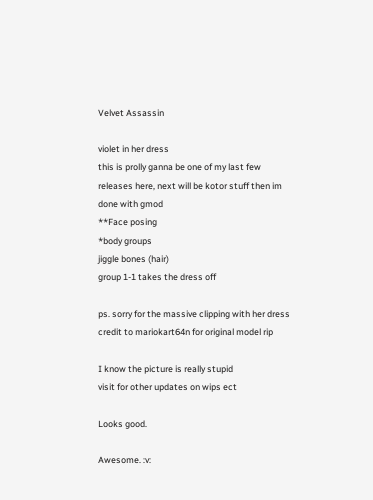Velvet Assassin

violet in her dress
this is prolly ganna be one of my last few releases here, next will be kotor stuff then im done with gmod
**Face posing
*body groups
jiggle bones (hair)
group 1-1 takes the dress off

ps. sorry for the massive clipping with her dress
credit to mariokart64n for original model rip

I know the picture is really stupid
visit for other updates on wips ect

Looks good.

Awesome. :v: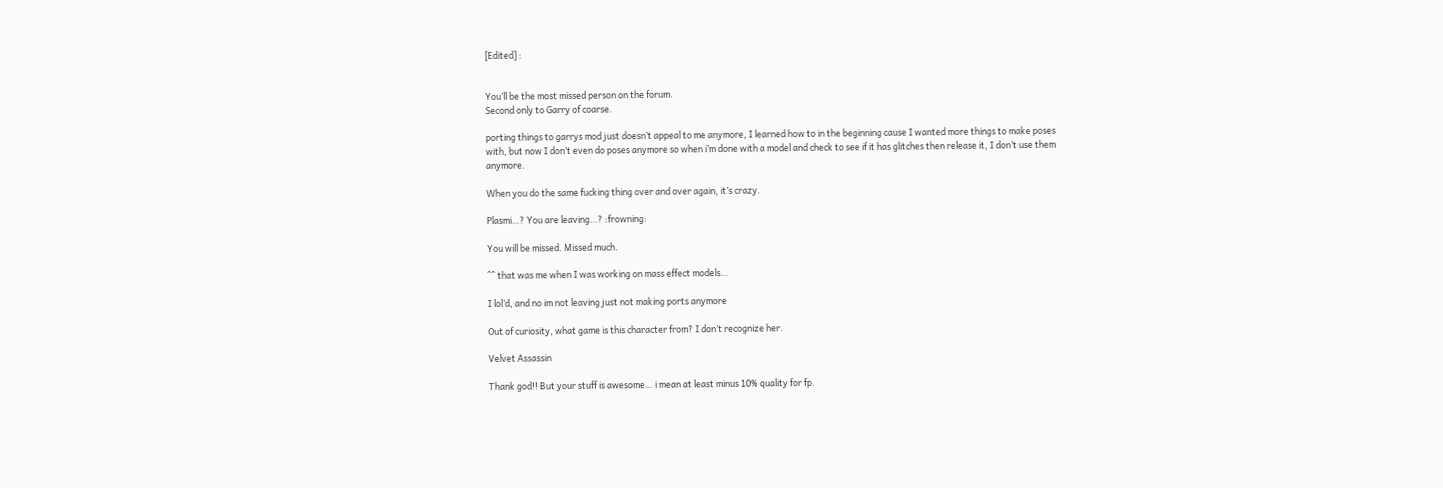[Edited] :


You’ll be the most missed person on the forum.
Second only to Garry of coarse.

porting things to garrys mod just doesn’t appeal to me anymore, I learned how to in the beginning cause I wanted more things to make poses with, but now I don’t even do poses anymore so when i’m done with a model and check to see if it has glitches then release it, I don’t use them anymore.

When you do the same fucking thing over and over again, it’s crazy.

Plasmi…? You are leaving…? :frowning:

You will be missed. Missed much.

^^ that was me when I was working on mass effect models…

I lol’d, and no im not leaving just not making ports anymore

Out of curiosity, what game is this character from? I don’t recognize her.

Velvet Assassin

Thank god!! But your stuff is awesome… i mean at least minus 10% quality for fp.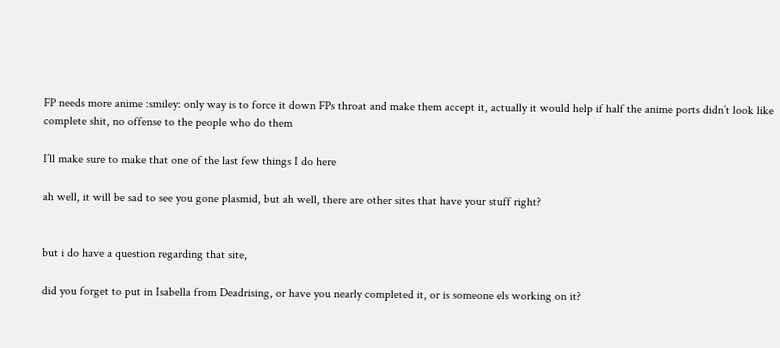FP needs more anime :smiley: only way is to force it down FPs throat and make them accept it, actually it would help if half the anime ports didn’t look like complete shit, no offense to the people who do them

I’ll make sure to make that one of the last few things I do here

ah well, it will be sad to see you gone plasmid, but ah well, there are other sites that have your stuff right?


but i do have a question regarding that site,

did you forget to put in Isabella from Deadrising, or have you nearly completed it, or is someone els working on it?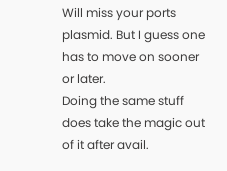Will miss your ports plasmid. But I guess one has to move on sooner or later.
Doing the same stuff does take the magic out of it after avail.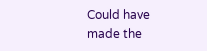Could have made the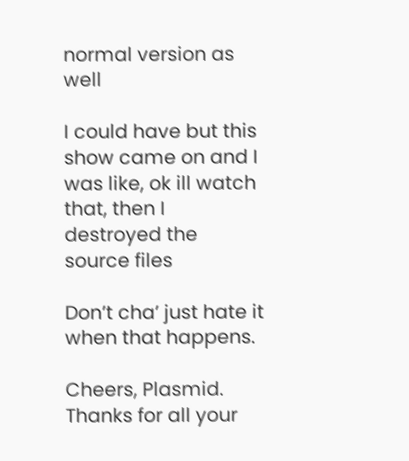normal version as well

I could have but this show came on and I was like, ok ill watch that, then I destroyed the source files

Don’t cha’ just hate it when that happens.

Cheers, Plasmid. Thanks for all your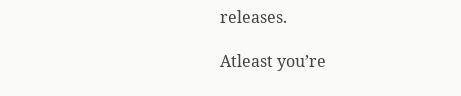releases.

Atleast you’re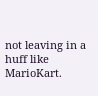not leaving in a huff like MarioKart.